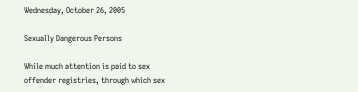Wednesday, October 26, 2005

Sexually Dangerous Persons

While much attention is paid to sex offender registries, through which sex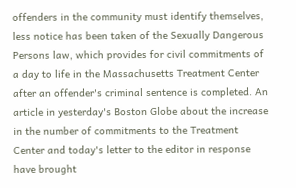offenders in the community must identify themselves, less notice has been taken of the Sexually Dangerous Persons law, which provides for civil commitments of a day to life in the Massachusetts Treatment Center after an offender's criminal sentence is completed. An article in yesterday's Boston Globe about the increase in the number of commitments to the Treatment Center and today's letter to the editor in response have brought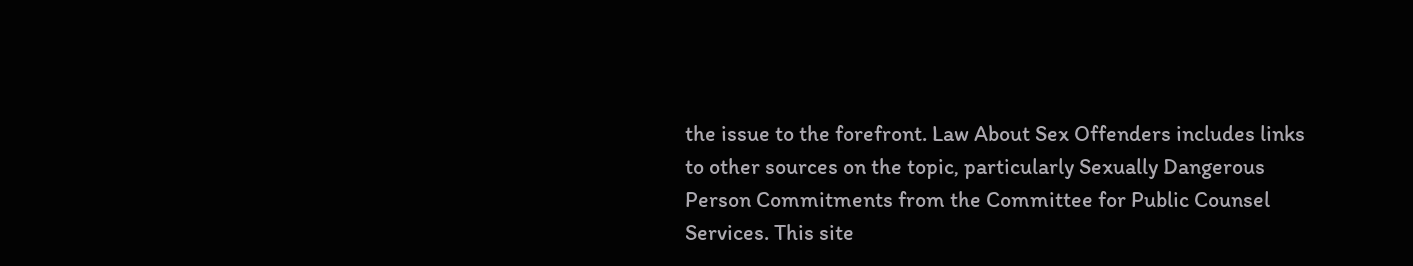the issue to the forefront. Law About Sex Offenders includes links to other sources on the topic, particularly Sexually Dangerous Person Commitments from the Committee for Public Counsel Services. This site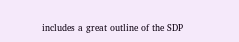includes a great outline of the SDP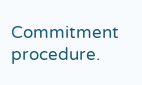Commitment procedure.